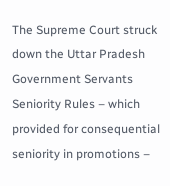The Supreme Court struck down the Uttar Pradesh Government Servants Seniority Rules – which provided for consequential seniority in promotions –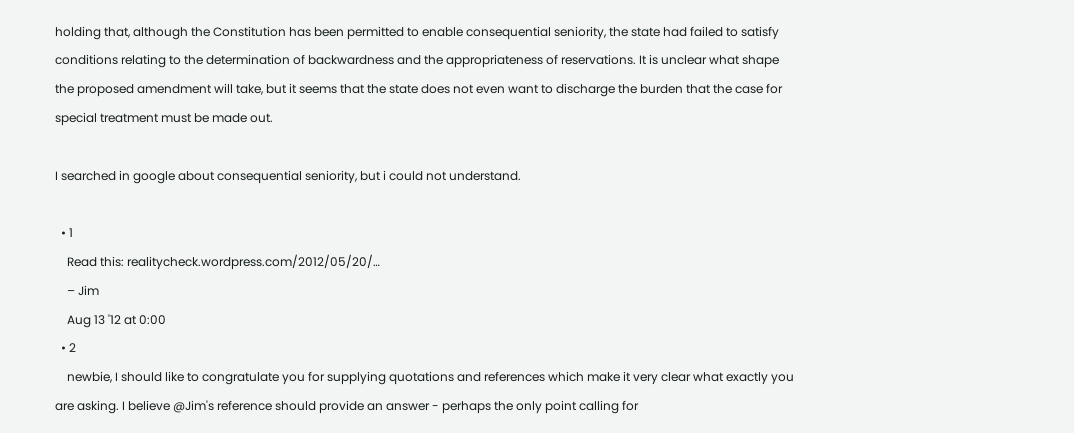holding that, although the Constitution has been permitted to enable consequential seniority, the state had failed to satisfy conditions relating to the determination of backwardness and the appropriateness of reservations. It is unclear what shape the proposed amendment will take, but it seems that the state does not even want to discharge the burden that the case for special treatment must be made out.

I searched in google about consequential seniority, but i could not understand.

  • 1
    Read this: realitycheck.wordpress.com/2012/05/20/…
    – Jim
    Aug 13 '12 at 0:00
  • 2
    newbie, I should like to congratulate you for supplying quotations and references which make it very clear what exactly you are asking. I believe @Jim's reference should provide an answer - perhaps the only point calling for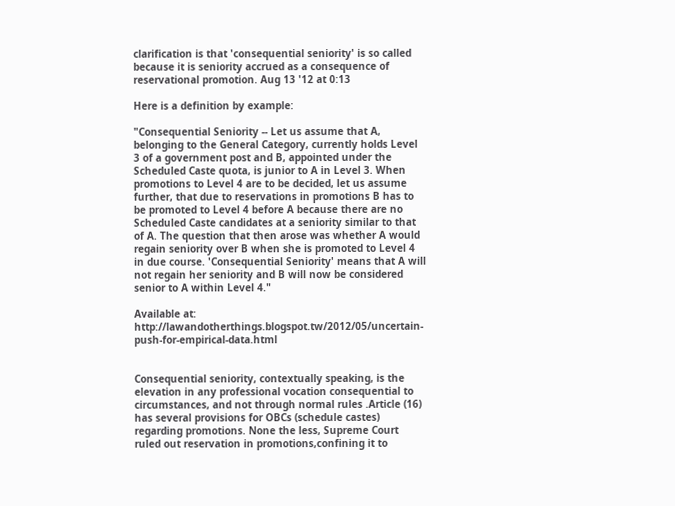clarification is that 'consequential seniority' is so called because it is seniority accrued as a consequence of reservational promotion. Aug 13 '12 at 0:13

Here is a definition by example:

"Consequential Seniority -- Let us assume that A, belonging to the General Category, currently holds Level 3 of a government post and B, appointed under the Scheduled Caste quota, is junior to A in Level 3. When promotions to Level 4 are to be decided, let us assume further, that due to reservations in promotions B has to be promoted to Level 4 before A because there are no Scheduled Caste candidates at a seniority similar to that of A. The question that then arose was whether A would regain seniority over B when she is promoted to Level 4 in due course. 'Consequential Seniority' means that A will not regain her seniority and B will now be considered senior to A within Level 4."

Available at: http://lawandotherthings.blogspot.tw/2012/05/uncertain-push-for-empirical-data.html


Consequential seniority, contextually speaking, is the elevation in any professional vocation consequential to circumstances, and not through normal rules .Article (16) has several provisions for OBCs (schedule castes) regarding promotions. None the less, Supreme Court ruled out reservation in promotions,confining it to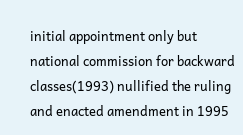initial appointment only but national commission for backward classes(1993) nullified the ruling and enacted amendment in 1995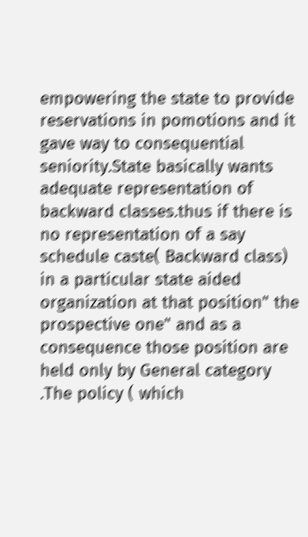empowering the state to provide reservations in pomotions and it gave way to consequential seniority.State basically wants adequate representation of backward classes.thus if there is no representation of a say schedule caste( Backward class) in a particular state aided organization at that position" the prospective one" and as a consequence those position are held only by General category .The policy ( which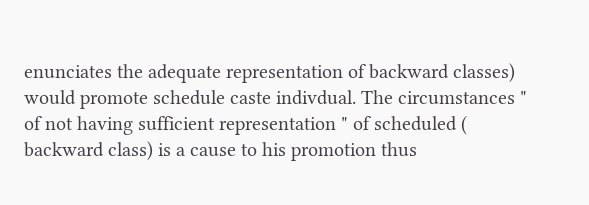enunciates the adequate representation of backward classes) would promote schedule caste indivdual. The circumstances " of not having sufficient representation " of scheduled ( backward class) is a cause to his promotion thus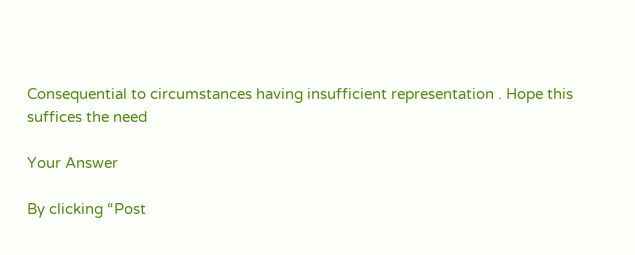Consequential to circumstances having insufficient representation . Hope this suffices the need

Your Answer

By clicking “Post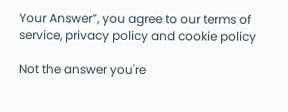Your Answer”, you agree to our terms of service, privacy policy and cookie policy

Not the answer you're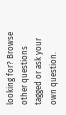looking for? Browse other questions tagged or ask your own question.